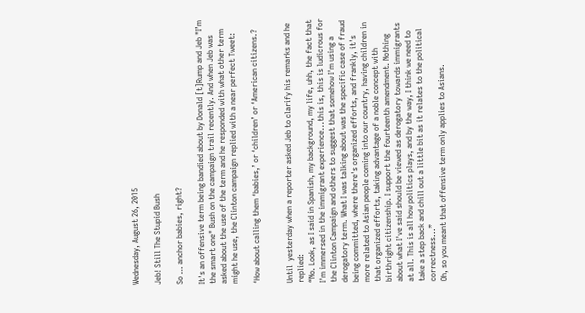Wednesday, August 26, 2015

Jeb! Still The Stupid Bush

So … anchor babies, right?

It's an offensive term being bandied about by Donald [t]Rump and Jeb "I’m the smart one" Bush on the campaign trail recently. And when Jeb was asked about the use of the term and he responded with what other term might he use, the Clinton campaign replied with a near perfect Tweet:

‘How about calling them ‘babies,’ or ‘children’ or ‘American citizens.?


Until  yesterday when a reporter asked Jeb to clarify his remarks and he replied:
“No. Look, as I said in Spanish, my background, my life, uhh, the fact that I'm immersed in the immigrant experience...this is, this is ludicrous for the Clinton Campaign and others to suggest that somehow I'm using a derogatory term. What I was talking about was the specific case of fraud being committed, where there's organized efforts, and frankly, it's more related to Asian people coming into our country, having children in that organized efforts, taking advantage of a noble concept with birthright citizenship. I support the fourteenth amendment. Nothing about what I've said should be viewed as derogatory towards immigrants at all. This is all how politics plays, and by the way, I think we need to take a step back and chill out a little bit as it relates to the political correctness...”
Oh, so you meant that offensive term only applies to Asians.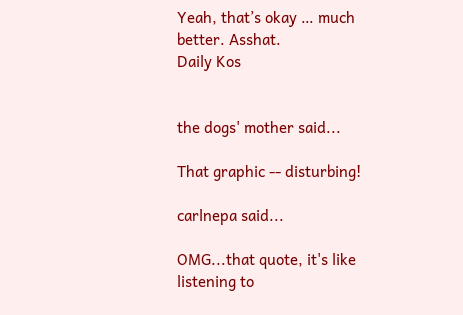Yeah, that’s okay … much better. Asshat.
Daily Kos


the dogs' mother said...

That graphic -- disturbing!

carlnepa said...

OMG...that quote, it's like listening to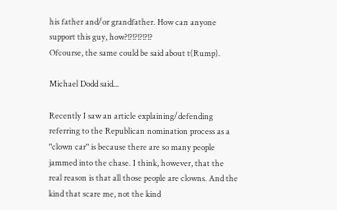his father and/or grandfather. How can anyone support this guy, how?!?!?!?!?!?
Ofcourse, the same could be said about t(Rump).

Michael Dodd said...

Recently I saw an article explaining/defending referring to the Republican nomination process as a "clown car" is because there are so many people jammed into the chase. I think, however, that the real reason is that all those people are clowns. And the kind that scare me, not the kind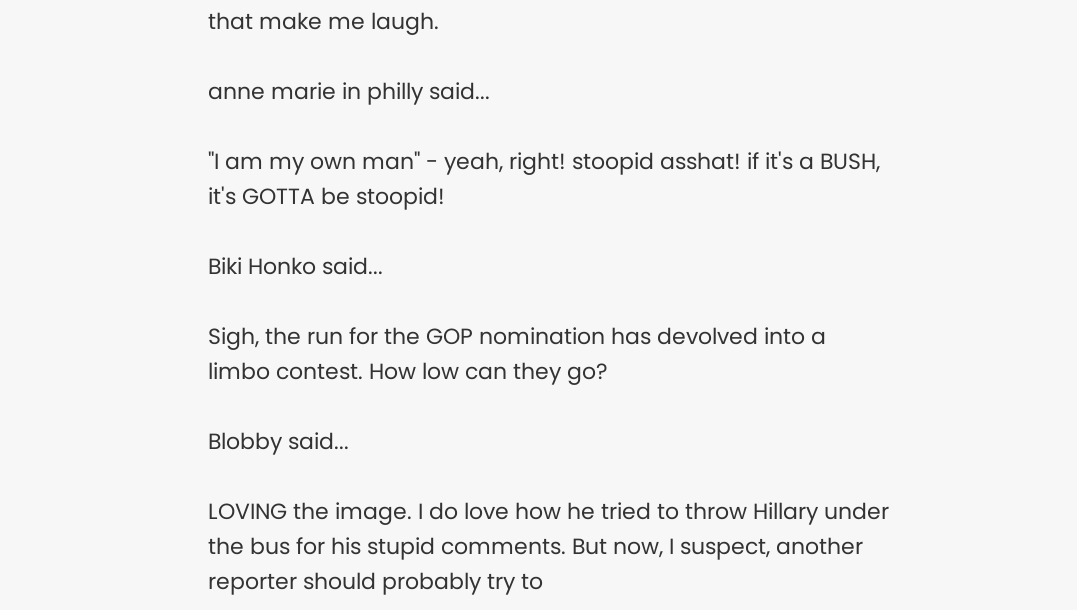that make me laugh.

anne marie in philly said...

"I am my own man" - yeah, right! stoopid asshat! if it's a BUSH, it's GOTTA be stoopid!

Biki Honko said...

Sigh, the run for the GOP nomination has devolved into a limbo contest. How low can they go?

Blobby said...

LOVING the image. I do love how he tried to throw Hillary under the bus for his stupid comments. But now, I suspect, another reporter should probably try to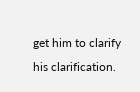get him to clarify his clarification.